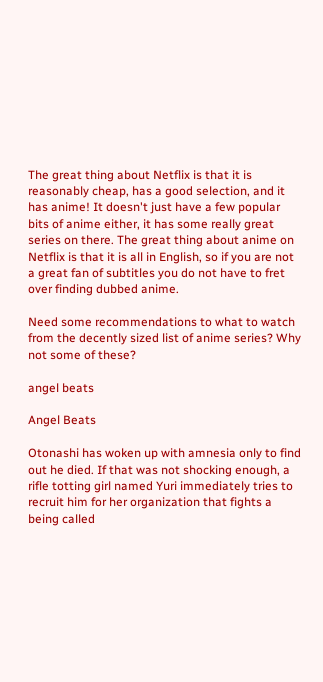The great thing about Netflix is that it is reasonably cheap, has a good selection, and it has anime! It doesn't just have a few popular bits of anime either, it has some really great series on there. The great thing about anime on Netflix is that it is all in English, so if you are not a great fan of subtitles you do not have to fret over finding dubbed anime.

Need some recommendations to what to watch from the decently sized list of anime series? Why not some of these?

angel beats

Angel Beats

Otonashi has woken up with amnesia only to find out he died. If that was not shocking enough, a rifle totting girl named Yuri immediately tries to recruit him for her organization that fights a being called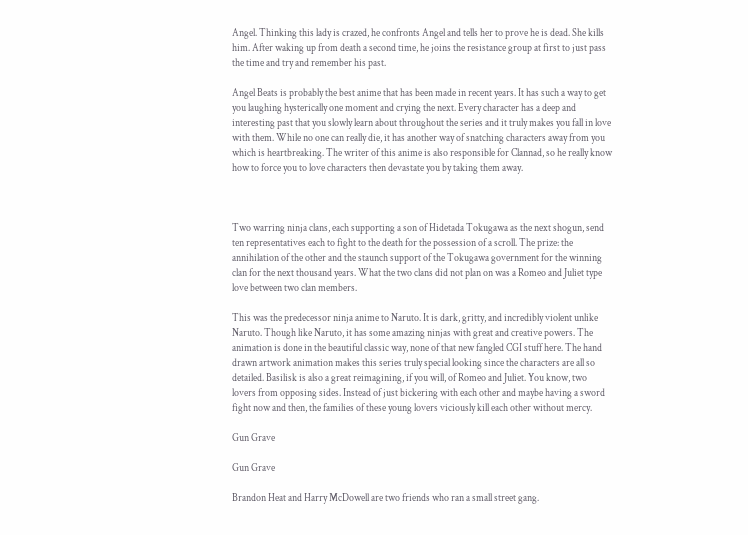Angel. Thinking this lady is crazed, he confronts Angel and tells her to prove he is dead. She kills him. After waking up from death a second time, he joins the resistance group at first to just pass the time and try and remember his past.

Angel Beats is probably the best anime that has been made in recent years. It has such a way to get you laughing hysterically one moment and crying the next. Every character has a deep and interesting past that you slowly learn about throughout the series and it truly makes you fall in love with them. While no one can really die, it has another way of snatching characters away from you which is heartbreaking. The writer of this anime is also responsible for Clannad, so he really know how to force you to love characters then devastate you by taking them away.



Two warring ninja clans, each supporting a son of Hidetada Tokugawa as the next shogun, send ten representatives each to fight to the death for the possession of a scroll. The prize: the annihilation of the other and the staunch support of the Tokugawa government for the winning clan for the next thousand years. What the two clans did not plan on was a Romeo and Juliet type love between two clan members.

This was the predecessor ninja anime to Naruto. It is dark, gritty, and incredibly violent unlike Naruto. Though like Naruto, it has some amazing ninjas with great and creative powers. The animation is done in the beautiful classic way, none of that new fangled CGI stuff here. The hand drawn artwork animation makes this series truly special looking since the characters are all so detailed. Basilisk is also a great reimagining, if you will, of Romeo and Juliet. You know, two lovers from opposing sides. Instead of just bickering with each other and maybe having a sword fight now and then, the families of these young lovers viciously kill each other without mercy.

Gun Grave

Gun Grave

Brandon Heat and Harry McDowell are two friends who ran a small street gang.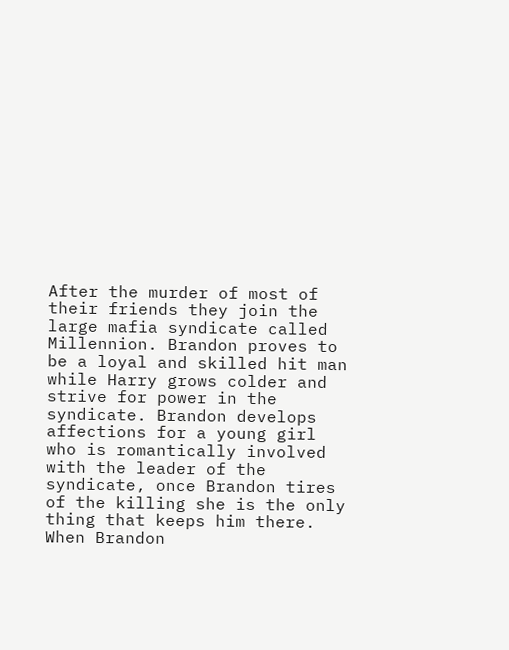After the murder of most of their friends they join the large mafia syndicate called Millennion. Brandon proves to be a loyal and skilled hit man while Harry grows colder and strive for power in the syndicate. Brandon develops affections for a young girl who is romantically involved with the leader of the syndicate, once Brandon tires of the killing she is the only thing that keeps him there. When Brandon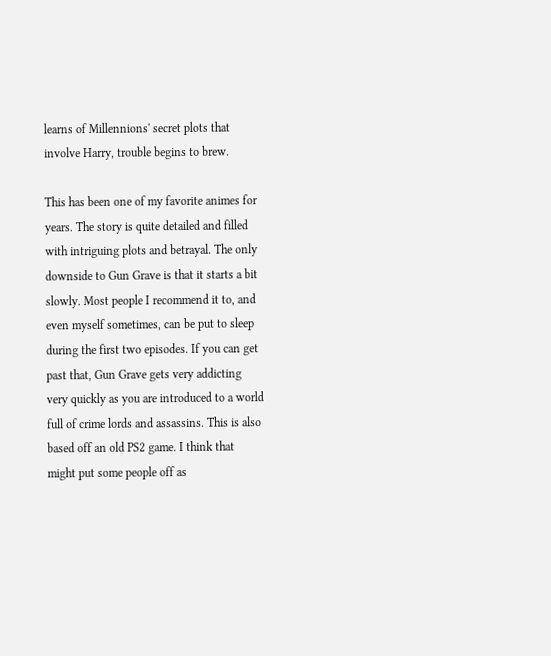learns of Millennions' secret plots that involve Harry, trouble begins to brew.

This has been one of my favorite animes for years. The story is quite detailed and filled with intriguing plots and betrayal. The only downside to Gun Grave is that it starts a bit slowly. Most people I recommend it to, and even myself sometimes, can be put to sleep during the first two episodes. If you can get past that, Gun Grave gets very addicting very quickly as you are introduced to a world full of crime lords and assassins. This is also based off an old PS2 game. I think that might put some people off as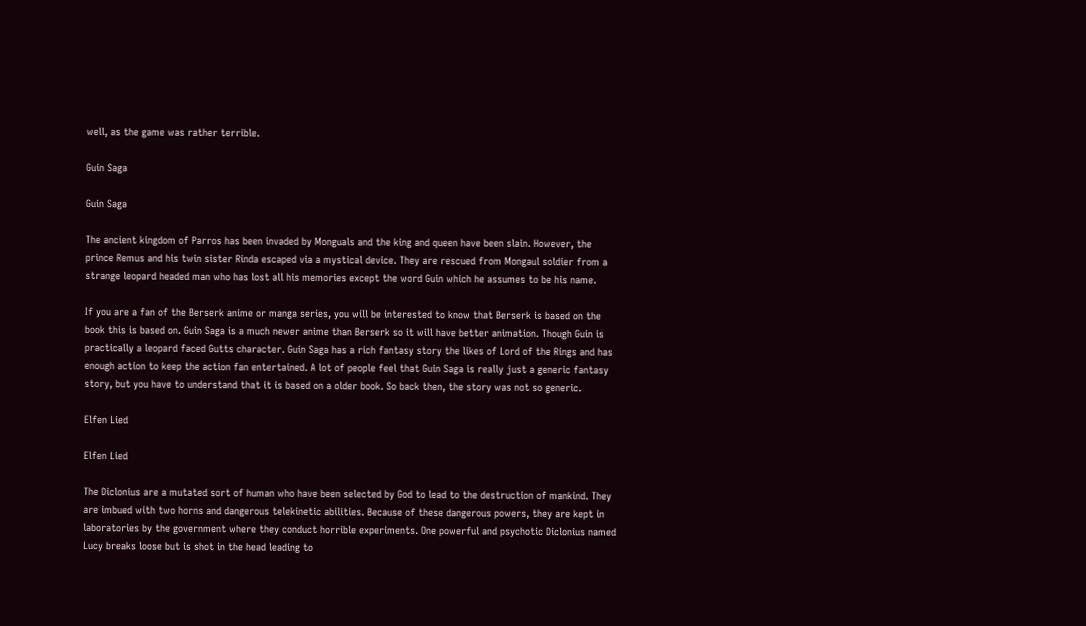well, as the game was rather terrible.

Guin Saga

Guin Saga

The ancient kingdom of Parros has been invaded by Monguals and the king and queen have been slain. However, the prince Remus and his twin sister Rinda escaped via a mystical device. They are rescued from Mongaul soldier from a strange leopard headed man who has lost all his memories except the word Guin which he assumes to be his name.

If you are a fan of the Berserk anime or manga series, you will be interested to know that Berserk is based on the book this is based on. Guin Saga is a much newer anime than Berserk so it will have better animation. Though Guin is practically a leopard faced Gutts character. Guin Saga has a rich fantasy story the likes of Lord of the Rings and has enough action to keep the action fan entertained. A lot of people feel that Guin Saga is really just a generic fantasy story, but you have to understand that it is based on a older book. So back then, the story was not so generic.

Elfen Lied

Elfen Lied

The Diclonius are a mutated sort of human who have been selected by God to lead to the destruction of mankind. They are imbued with two horns and dangerous telekinetic abilities. Because of these dangerous powers, they are kept in laboratories by the government where they conduct horrible experiments. One powerful and psychotic Diclonius named Lucy breaks loose but is shot in the head leading to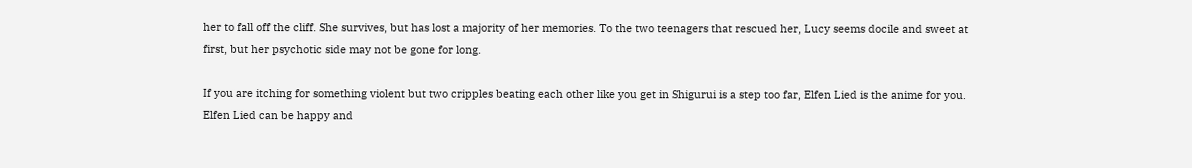her to fall off the cliff. She survives, but has lost a majority of her memories. To the two teenagers that rescued her, Lucy seems docile and sweet at first, but her psychotic side may not be gone for long.

If you are itching for something violent but two cripples beating each other like you get in Shigurui is a step too far, Elfen Lied is the anime for you. Elfen Lied can be happy and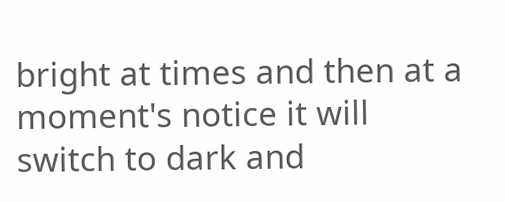bright at times and then at a moment's notice it will switch to dark and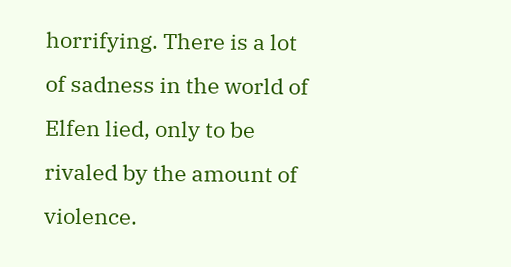horrifying. There is a lot of sadness in the world of Elfen lied, only to be rivaled by the amount of violence.